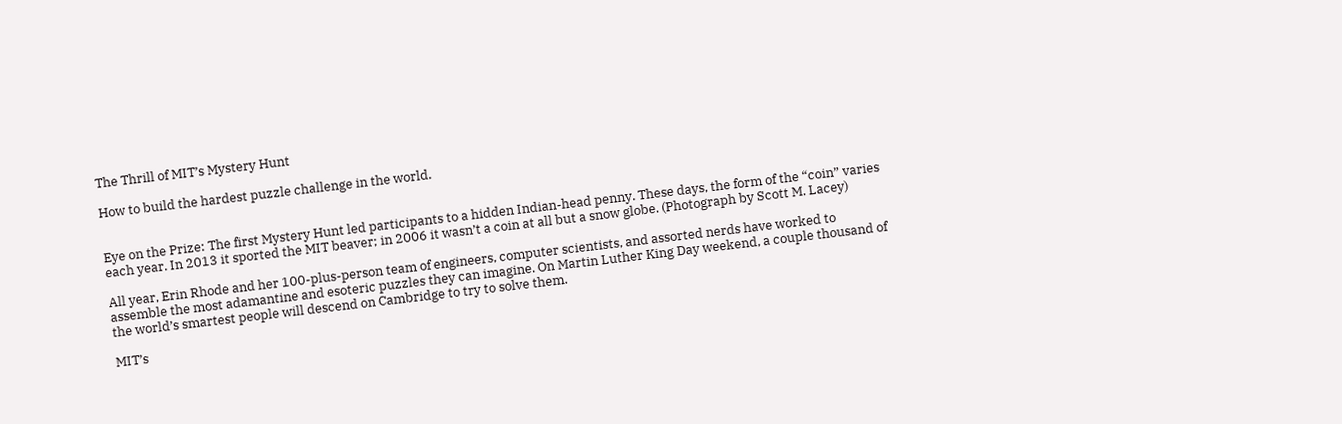The Thrill of MIT’s Mystery Hunt

How to build the hardest puzzle challenge in the world.


Eye on the Prize: The first Mystery Hunt led participants to a hidden Indian-head penny. These days, the form of the “coin” varies each year. In 2013 it sported the MIT beaver; in 2006 it wasn’t a coin at all but a snow globe. (Photograph by Scott M. Lacey)

All year, Erin Rhode and her 100-plus-person team of engineers, computer scientists, and assorted nerds have worked to assemble the most adamantine and esoteric puzzles they can imagine. On Martin Luther King Day weekend, a couple thousand of the world’s smartest people will descend on Cambridge to try to solve them.

MIT’s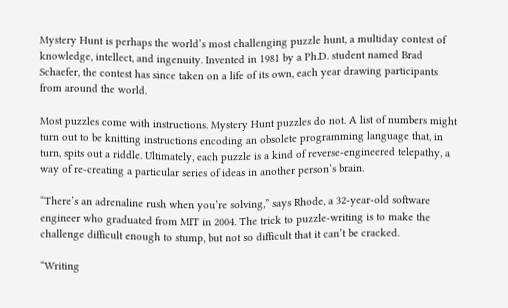Mystery Hunt is perhaps the world’s most challenging puzzle hunt, a multiday contest of knowledge, intellect, and ingenuity. Invented in 1981 by a Ph.D. student named Brad Schaefer, the contest has since taken on a life of its own, each year drawing participants from around the world.

Most puzzles come with instructions. Mystery Hunt puzzles do not. A list of numbers might turn out to be knitting instructions encoding an obsolete programming language that, in turn, spits out a riddle. Ultimately, each puzzle is a kind of reverse-engineered telepathy, a way of re-creating a particular series of ideas in another person’s brain.

“There’s an adrenaline rush when you’re solving,” says Rhode, a 32-year-old software engineer who graduated from MIT in 2004. The trick to puzzle-writing is to make the challenge difficult enough to stump, but not so difficult that it can’t be cracked.

“Writing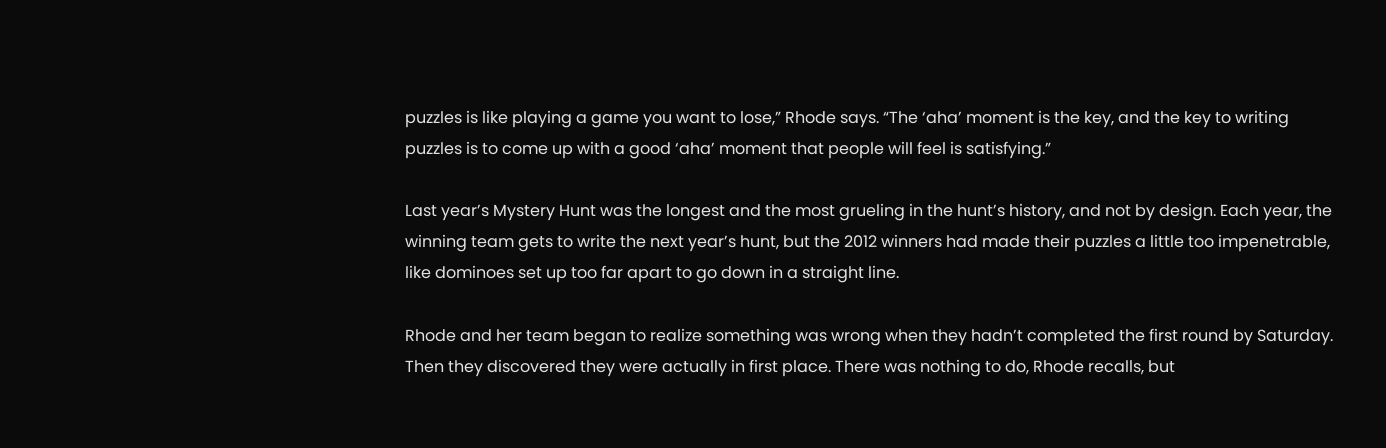puzzles is like playing a game you want to lose,” Rhode says. “The ‘aha’ moment is the key, and the key to writing puzzles is to come up with a good ‘aha’ moment that people will feel is satisfying.”

Last year’s Mystery Hunt was the longest and the most grueling in the hunt’s history, and not by design. Each year, the winning team gets to write the next year’s hunt, but the 2012 winners had made their puzzles a little too impenetrable, like dominoes set up too far apart to go down in a straight line.

Rhode and her team began to realize something was wrong when they hadn’t completed the first round by Saturday. Then they discovered they were actually in first place. There was nothing to do, Rhode recalls, but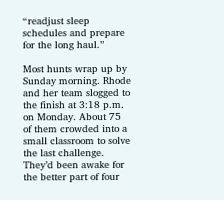“readjust sleep schedules and prepare for the long haul.”

Most hunts wrap up by Sunday morning. Rhode and her team slogged to the finish at 3:18 p.m. on Monday. About 75 of them crowded into a small classroom to solve the last challenge. They’d been awake for the better part of four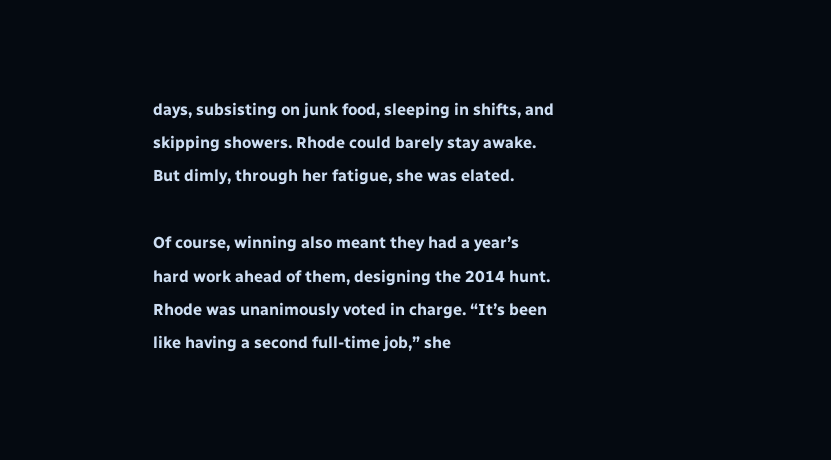days, subsisting on junk food, sleeping in shifts, and skipping showers. Rhode could barely stay awake. But dimly, through her fatigue, she was elated.

Of course, winning also meant they had a year’s hard work ahead of them, designing the 2014 hunt. Rhode was unanimously voted in charge. “It’s been like having a second full-time job,” she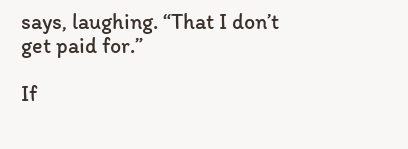says, laughing. “That I don’t get paid for.”

If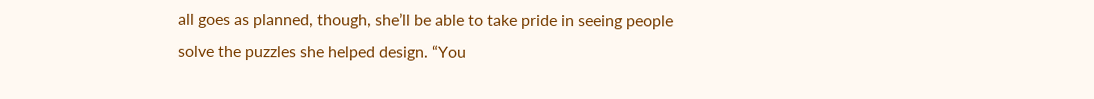all goes as planned, though, she’ll be able to take pride in seeing people solve the puzzles she helped design. “You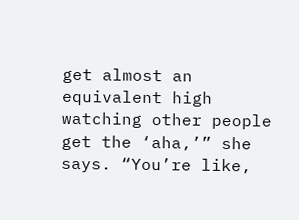get almost an equivalent high watching other people get the ‘aha,’” she says. “You’re like,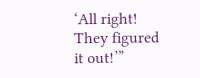‘All right! They figured it out!’”